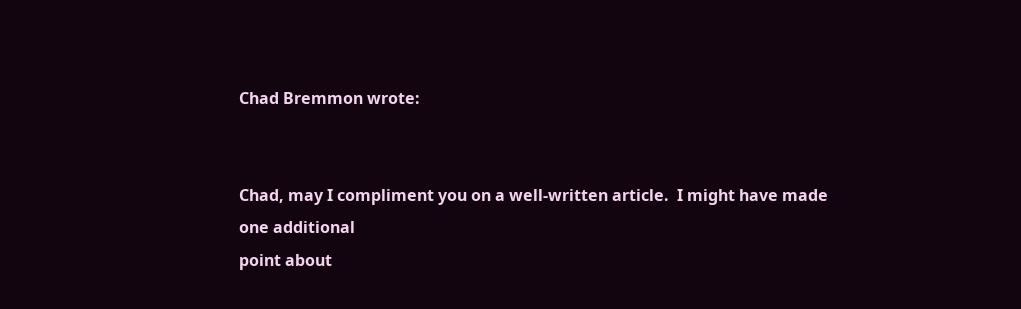Chad Bremmon wrote:


Chad, may I compliment you on a well-written article.  I might have made
one additional
point about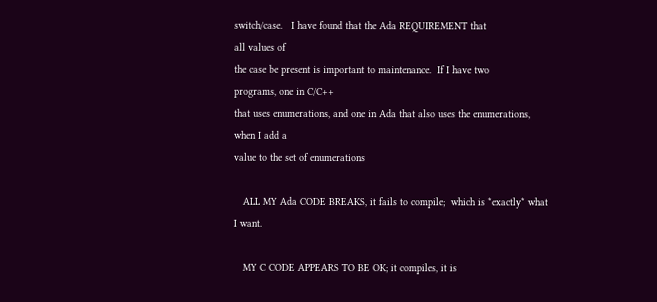switch/case.   I have found that the Ada REQUIREMENT that
all values of
the case be present is important to maintenance.  If I have two
programs, one in C/C++
that uses enumerations, and one in Ada that also uses the enumerations,
when I add a
value to the set of enumerations

   ALL MY Ada CODE BREAKS, it fails to compile;  which is *exactly* what
I want.

   MY C CODE APPEARS TO BE OK; it compiles, it is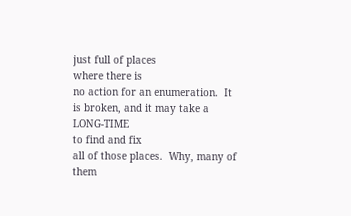just full of places
where there is
no action for an enumeration.  It is broken, and it may take a LONG-TIME
to find and fix
all of those places.  Why, many of them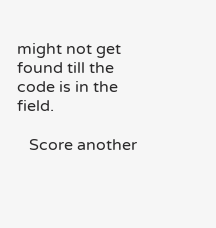might not get found till the
code is in the field.

   Score another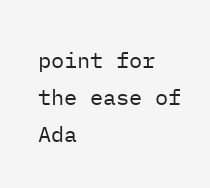point for the ease of Ada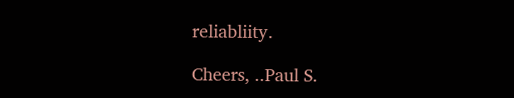reliabliity.

Cheers, ..Paul S.